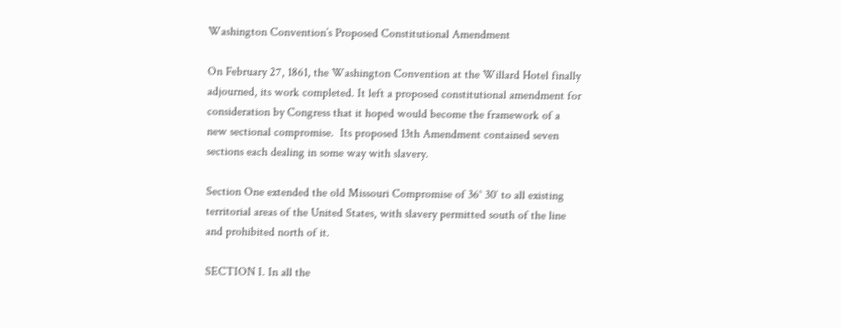Washington Convention’s Proposed Constitutional Amendment

On February 27, 1861, the Washington Convention at the Willard Hotel finally adjourned, its work completed. It left a proposed constitutional amendment for consideration by Congress that it hoped would become the framework of a new sectional compromise.  Its proposed 13th Amendment contained seven sections each dealing in some way with slavery.

Section One extended the old Missouri Compromise of 36° 30′ to all existing territorial areas of the United States, with slavery permitted south of the line and prohibited north of it.

SECTION I. In all the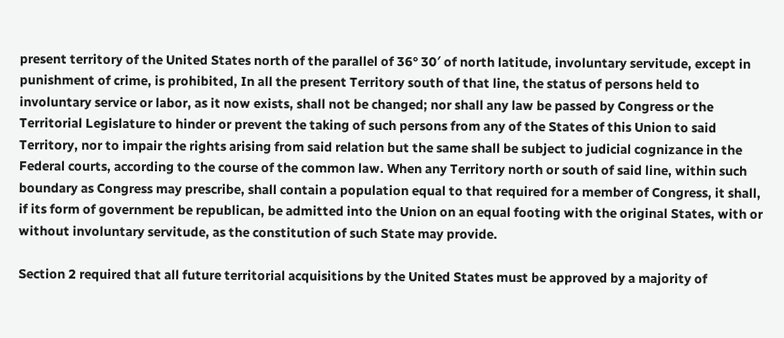present territory of the United States north of the parallel of 36° 30′ of north latitude, involuntary servitude, except in punishment of crime, is prohibited, In all the present Territory south of that line, the status of persons held to involuntary service or labor, as it now exists, shall not be changed; nor shall any law be passed by Congress or the Territorial Legislature to hinder or prevent the taking of such persons from any of the States of this Union to said Territory, nor to impair the rights arising from said relation but the same shall be subject to judicial cognizance in the Federal courts, according to the course of the common law. When any Territory north or south of said line, within such boundary as Congress may prescribe, shall contain a population equal to that required for a member of Congress, it shall, if its form of government be republican, be admitted into the Union on an equal footing with the original States, with or without involuntary servitude, as the constitution of such State may provide.

Section 2 required that all future territorial acquisitions by the United States must be approved by a majority of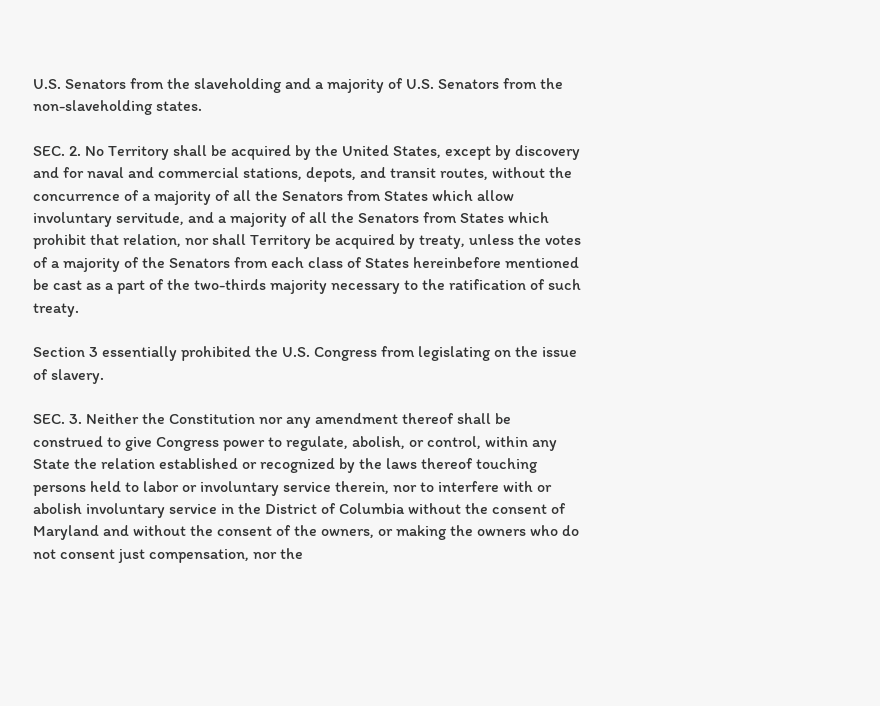U.S. Senators from the slaveholding and a majority of U.S. Senators from the non-slaveholding states.

SEC. 2. No Territory shall be acquired by the United States, except by discovery and for naval and commercial stations, depots, and transit routes, without the concurrence of a majority of all the Senators from States which allow involuntary servitude, and a majority of all the Senators from States which prohibit that relation, nor shall Territory be acquired by treaty, unless the votes of a majority of the Senators from each class of States hereinbefore mentioned be cast as a part of the two-thirds majority necessary to the ratification of such treaty.

Section 3 essentially prohibited the U.S. Congress from legislating on the issue of slavery.

SEC. 3. Neither the Constitution nor any amendment thereof shall be construed to give Congress power to regulate, abolish, or control, within any State the relation established or recognized by the laws thereof touching persons held to labor or involuntary service therein, nor to interfere with or abolish involuntary service in the District of Columbia without the consent of Maryland and without the consent of the owners, or making the owners who do not consent just compensation, nor the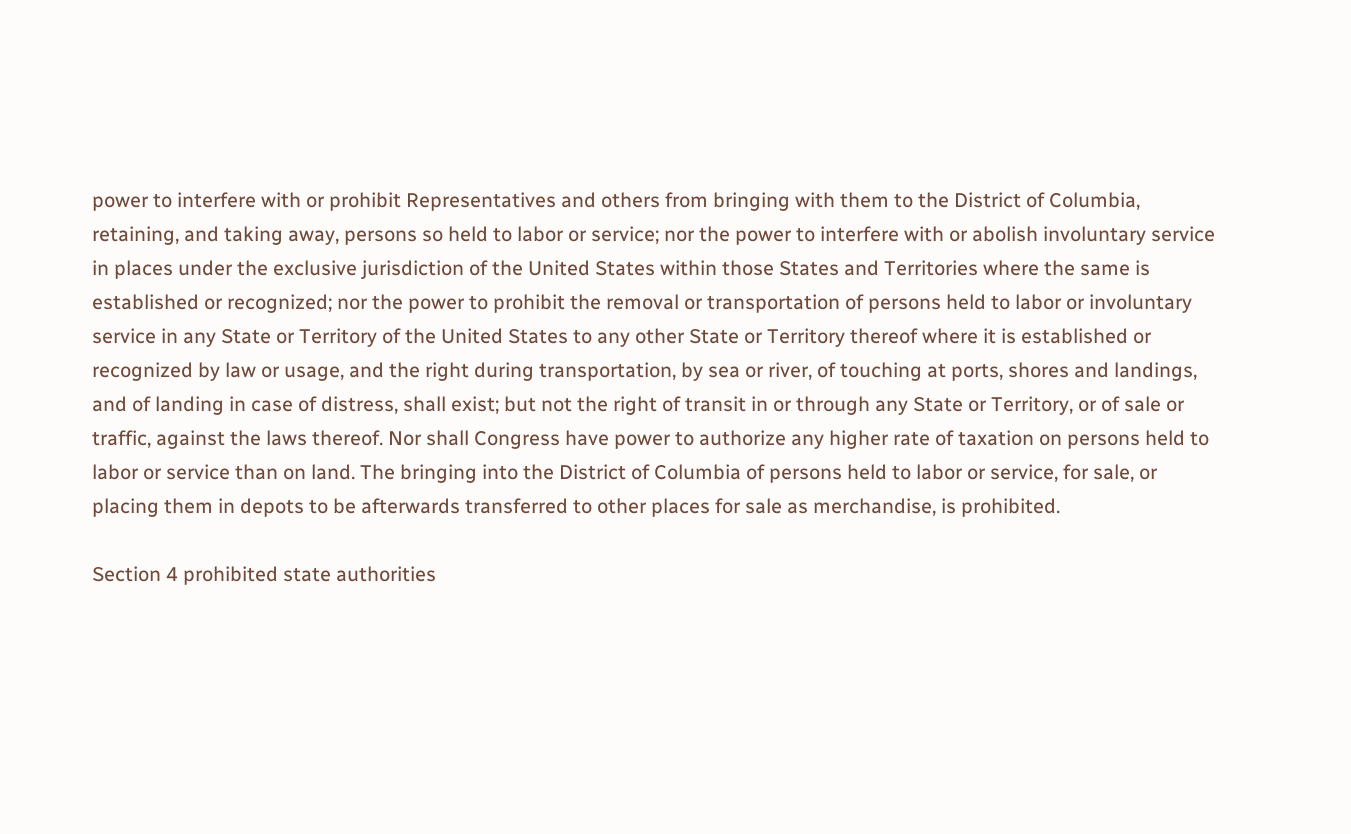power to interfere with or prohibit Representatives and others from bringing with them to the District of Columbia, retaining, and taking away, persons so held to labor or service; nor the power to interfere with or abolish involuntary service in places under the exclusive jurisdiction of the United States within those States and Territories where the same is established or recognized; nor the power to prohibit the removal or transportation of persons held to labor or involuntary service in any State or Territory of the United States to any other State or Territory thereof where it is established or recognized by law or usage, and the right during transportation, by sea or river, of touching at ports, shores and landings, and of landing in case of distress, shall exist; but not the right of transit in or through any State or Territory, or of sale or traffic, against the laws thereof. Nor shall Congress have power to authorize any higher rate of taxation on persons held to labor or service than on land. The bringing into the District of Columbia of persons held to labor or service, for sale, or placing them in depots to be afterwards transferred to other places for sale as merchandise, is prohibited.

Section 4 prohibited state authorities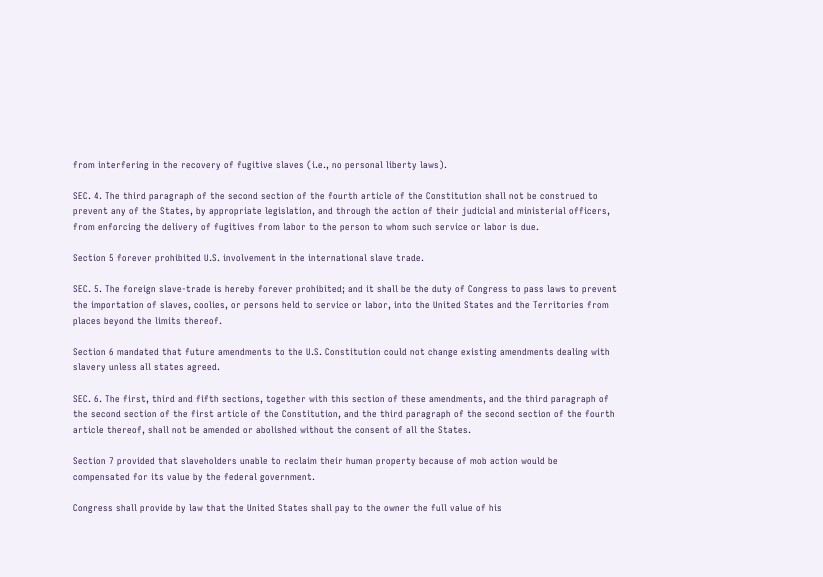from interfering in the recovery of fugitive slaves (i.e., no personal liberty laws).

SEC. 4. The third paragraph of the second section of the fourth article of the Constitution shall not be construed to prevent any of the States, by appropriate legislation, and through the action of their judicial and ministerial officers, from enforcing the delivery of fugitives from labor to the person to whom such service or labor is due.

Section 5 forever prohibited U.S. involvement in the international slave trade.

SEC. 5. The foreign slave-trade is hereby forever prohibited; and it shall be the duty of Congress to pass laws to prevent the importation of slaves, coolies, or persons held to service or labor, into the United States and the Territories from places beyond the limits thereof.

Section 6 mandated that future amendments to the U.S. Constitution could not change existing amendments dealing with slavery unless all states agreed.

SEC. 6. The first, third and fifth sections, together with this section of these amendments, and the third paragraph of the second section of the first article of the Constitution, and the third paragraph of the second section of the fourth article thereof, shall not be amended or abolished without the consent of all the States.

Section 7 provided that slaveholders unable to reclaim their human property because of mob action would be compensated for its value by the federal government.

Congress shall provide by law that the United States shall pay to the owner the full value of his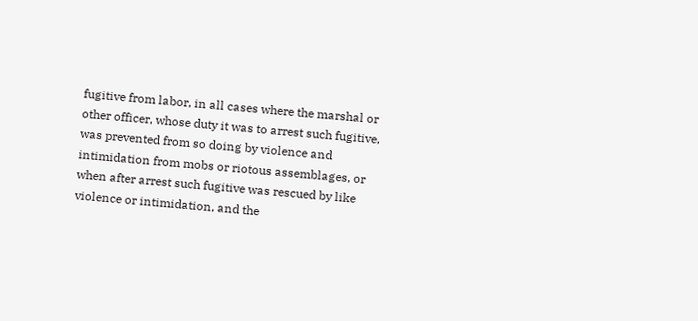fugitive from labor, in all cases where the marshal or other officer, whose duty it was to arrest such fugitive, was prevented from so doing by violence and intimidation from mobs or riotous assemblages, or when after arrest such fugitive was rescued by like violence or intimidation, and the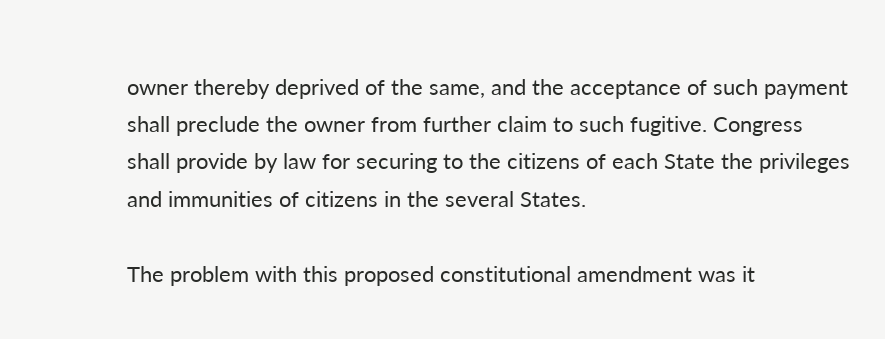owner thereby deprived of the same, and the acceptance of such payment shall preclude the owner from further claim to such fugitive. Congress shall provide by law for securing to the citizens of each State the privileges and immunities of citizens in the several States.

The problem with this proposed constitutional amendment was it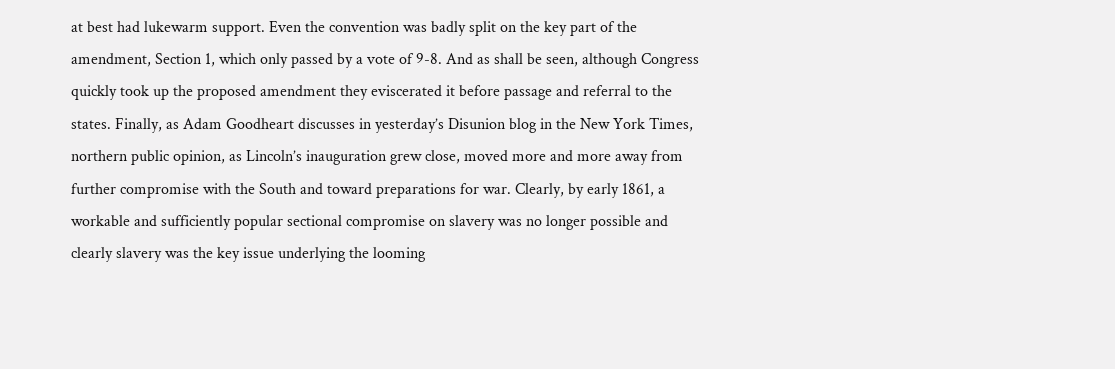at best had lukewarm support. Even the convention was badly split on the key part of the amendment, Section 1, which only passed by a vote of 9-8. And as shall be seen, although Congress quickly took up the proposed amendment they eviscerated it before passage and referral to the states. Finally, as Adam Goodheart discusses in yesterday’s Disunion blog in the New York Times, northern public opinion, as Lincoln’s inauguration grew close, moved more and more away from further compromise with the South and toward preparations for war. Clearly, by early 1861, a workable and sufficiently popular sectional compromise on slavery was no longer possible and clearly slavery was the key issue underlying the looming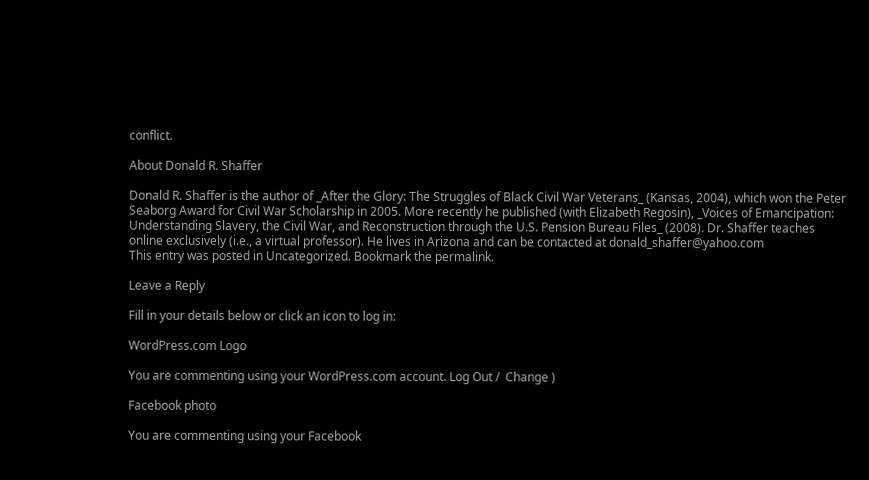conflict.

About Donald R. Shaffer

Donald R. Shaffer is the author of _After the Glory: The Struggles of Black Civil War Veterans_ (Kansas, 2004), which won the Peter Seaborg Award for Civil War Scholarship in 2005. More recently he published (with Elizabeth Regosin), _Voices of Emancipation: Understanding Slavery, the Civil War, and Reconstruction through the U.S. Pension Bureau Files_ (2008). Dr. Shaffer teaches online exclusively (i.e., a virtual professor). He lives in Arizona and can be contacted at donald_shaffer@yahoo.com
This entry was posted in Uncategorized. Bookmark the permalink.

Leave a Reply

Fill in your details below or click an icon to log in:

WordPress.com Logo

You are commenting using your WordPress.com account. Log Out /  Change )

Facebook photo

You are commenting using your Facebook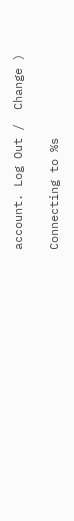account. Log Out /  Change )

Connecting to %s